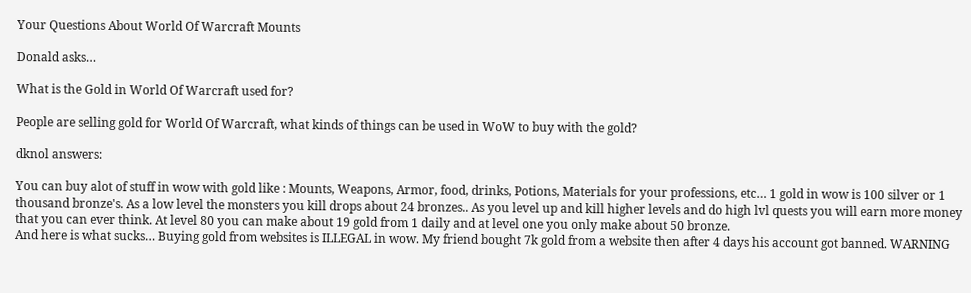Your Questions About World Of Warcraft Mounts

Donald asks…

What is the Gold in World Of Warcraft used for?

People are selling gold for World Of Warcraft, what kinds of things can be used in WoW to buy with the gold?

dknol answers:

You can buy alot of stuff in wow with gold like : Mounts, Weapons, Armor, food, drinks, Potions, Materials for your professions, etc… 1 gold in wow is 100 silver or 1 thousand bronze's. As a low level the monsters you kill drops about 24 bronzes.. As you level up and kill higher levels and do high lvl quests you will earn more money that you can ever think. At level 80 you can make about 19 gold from 1 daily and at level one you only make about 50 bronze.
And here is what sucks… Buying gold from websites is ILLEGAL in wow. My friend bought 7k gold from a website then after 4 days his account got banned. WARNING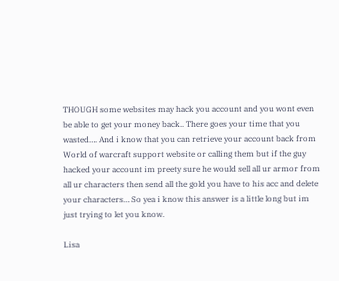THOUGH some websites may hack you account and you wont even be able to get your money back.. There goes your time that you wasted…. And i know that you can retrieve your account back from World of warcraft support website or calling them but if the guy hacked your account im preety sure he would sell all ur armor from all ur characters then send all the gold you have to his acc and delete your characters… So yea i know this answer is a little long but im just trying to let you know.

Lisa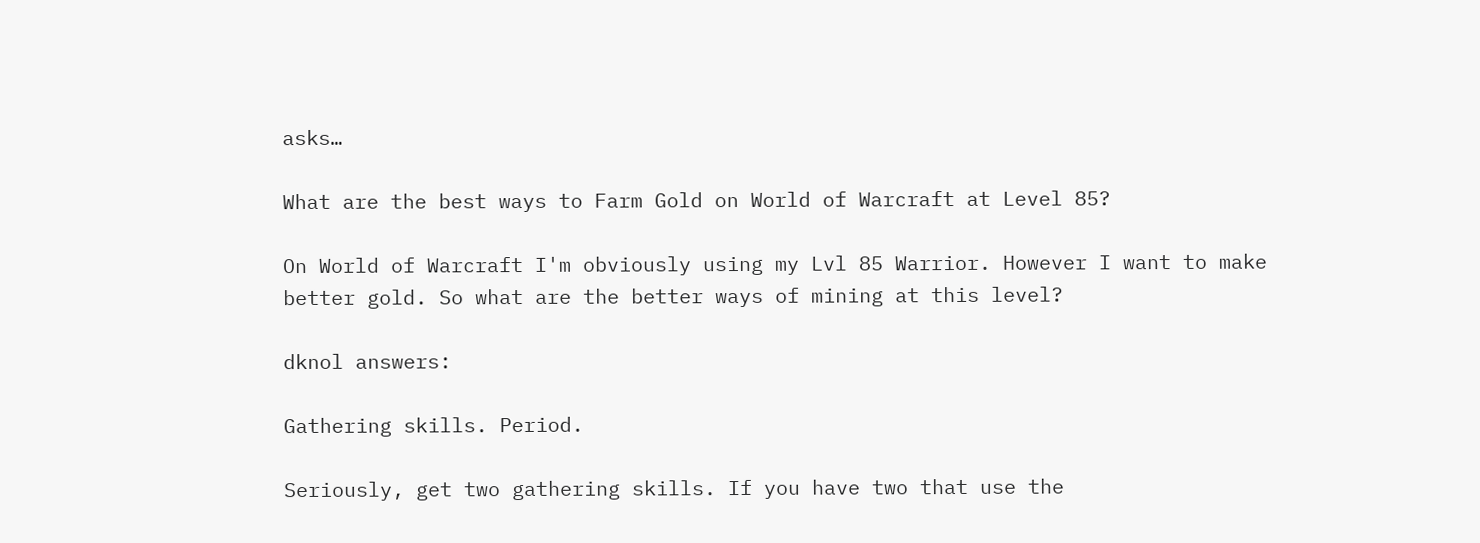asks…

What are the best ways to Farm Gold on World of Warcraft at Level 85?

On World of Warcraft I'm obviously using my Lvl 85 Warrior. However I want to make better gold. So what are the better ways of mining at this level?

dknol answers:

Gathering skills. Period.

Seriously, get two gathering skills. If you have two that use the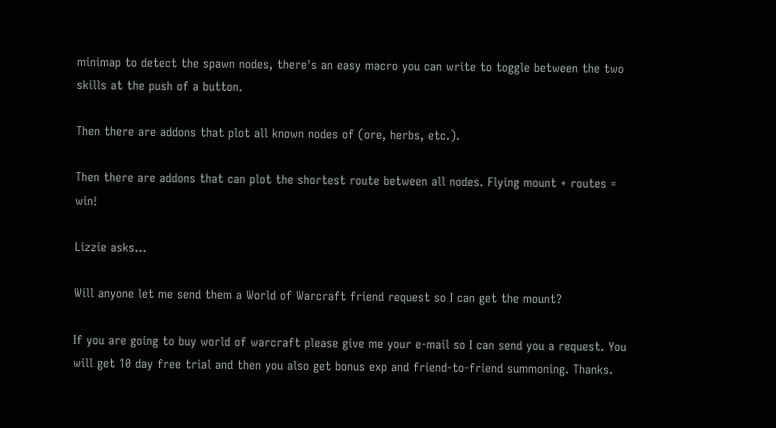minimap to detect the spawn nodes, there's an easy macro you can write to toggle between the two skills at the push of a button.

Then there are addons that plot all known nodes of (ore, herbs, etc.).

Then there are addons that can plot the shortest route between all nodes. Flying mount + routes = win!

Lizzie asks…

Will anyone let me send them a World of Warcraft friend request so I can get the mount?

If you are going to buy world of warcraft please give me your e-mail so I can send you a request. You will get 10 day free trial and then you also get bonus exp and friend-to-friend summoning. Thanks.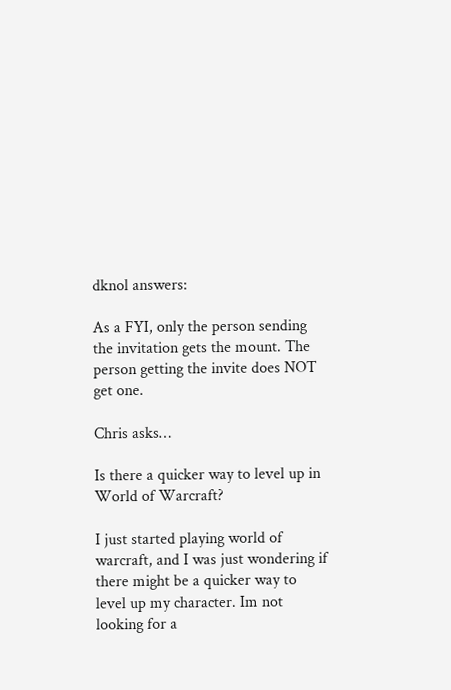dknol answers:

As a FYI, only the person sending the invitation gets the mount. The person getting the invite does NOT get one.

Chris asks…

Is there a quicker way to level up in World of Warcraft?

I just started playing world of warcraft, and I was just wondering if there might be a quicker way to level up my character. Im not looking for a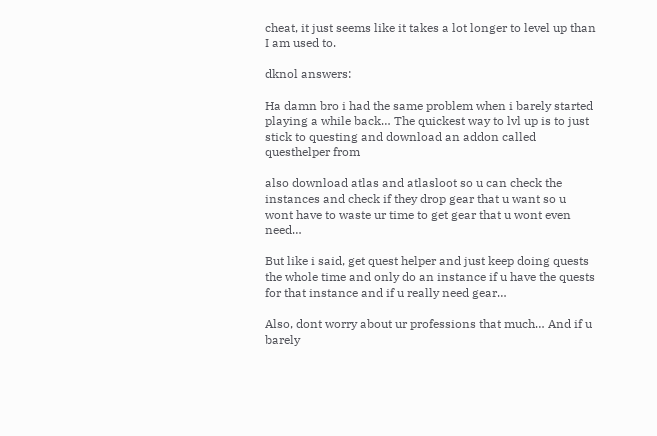cheat, it just seems like it takes a lot longer to level up than I am used to.

dknol answers:

Ha damn bro i had the same problem when i barely started playing a while back… The quickest way to lvl up is to just stick to questing and download an addon called questhelper from

also download atlas and atlasloot so u can check the instances and check if they drop gear that u want so u wont have to waste ur time to get gear that u wont even need…

But like i said, get quest helper and just keep doing quests the whole time and only do an instance if u have the quests for that instance and if u really need gear…

Also, dont worry about ur professions that much… And if u barely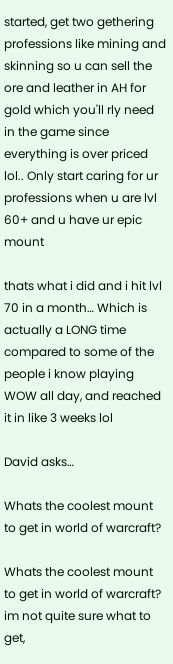started, get two gethering professions like mining and skinning so u can sell the ore and leather in AH for gold which you'll rly need in the game since everything is over priced lol.. Only start caring for ur professions when u are lvl 60+ and u have ur epic mount

thats what i did and i hit lvl 70 in a month… Which is actually a LONG time compared to some of the people i know playing WOW all day, and reached it in like 3 weeks lol

David asks…

Whats the coolest mount to get in world of warcraft?

Whats the coolest mount to get in world of warcraft?
im not quite sure what to get,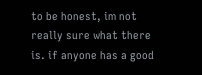to be honest, im not really sure what there is. if anyone has a good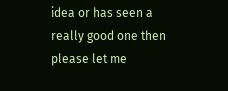idea or has seen a really good one then please let me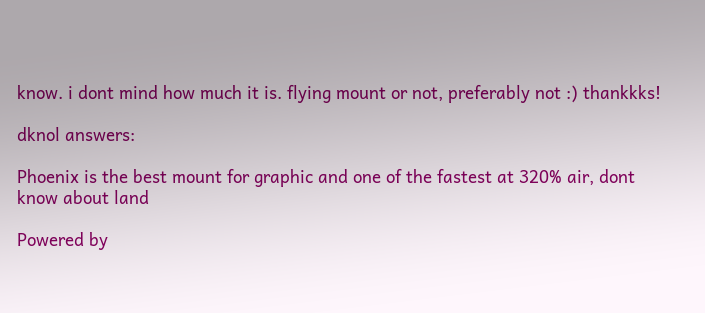know. i dont mind how much it is. flying mount or not, preferably not :) thankkks!

dknol answers:

Phoenix is the best mount for graphic and one of the fastest at 320% air, dont know about land

Powered by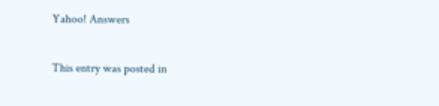Yahoo! Answers

This entry was posted in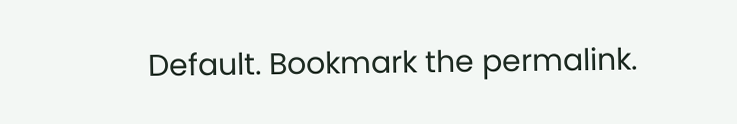Default. Bookmark the permalink.